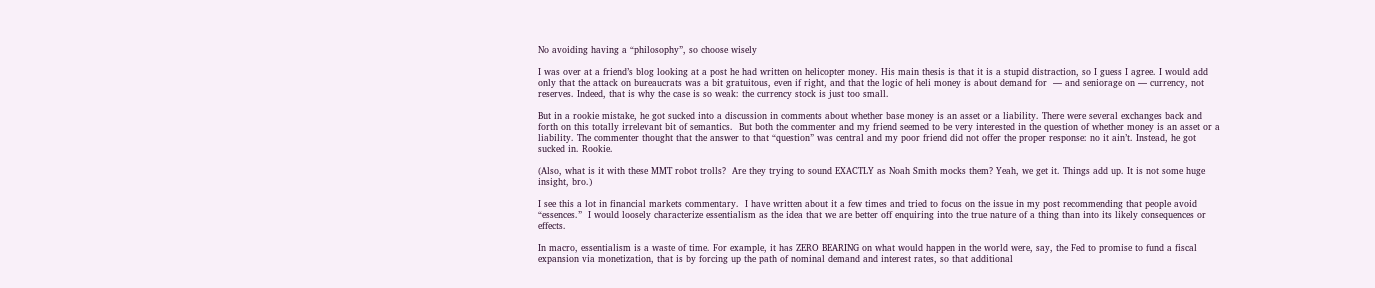No avoiding having a “philosophy”, so choose wisely

I was over at a friend’s blog looking at a post he had written on helicopter money. His main thesis is that it is a stupid distraction, so I guess I agree. I would add only that the attack on bureaucrats was a bit gratuitous, even if right, and that the logic of heli money is about demand for  — and seniorage on — currency, not reserves. Indeed, that is why the case is so weak: the currency stock is just too small.

But in a rookie mistake, he got sucked into a discussion in comments about whether base money is an asset or a liability. There were several exchanges back and forth on this totally irrelevant bit of semantics.  But both the commenter and my friend seemed to be very interested in the question of whether money is an asset or a liability. The commenter thought that the answer to that “question” was central and my poor friend did not offer the proper response: no it ain’t. Instead, he got sucked in. Rookie.

(Also, what is it with these MMT robot trolls?  Are they trying to sound EXACTLY as Noah Smith mocks them? Yeah, we get it. Things add up. It is not some huge insight, bro.)

I see this a lot in financial markets commentary.  I have written about it a few times and tried to focus on the issue in my post recommending that people avoid “essences.”  I would loosely characterize essentialism as the idea that we are better off enquiring into the true nature of a thing than into its likely consequences or effects.

In macro, essentialism is a waste of time. For example, it has ZERO BEARING on what would happen in the world were, say, the Fed to promise to fund a fiscal expansion via monetization, that is by forcing up the path of nominal demand and interest rates, so that additional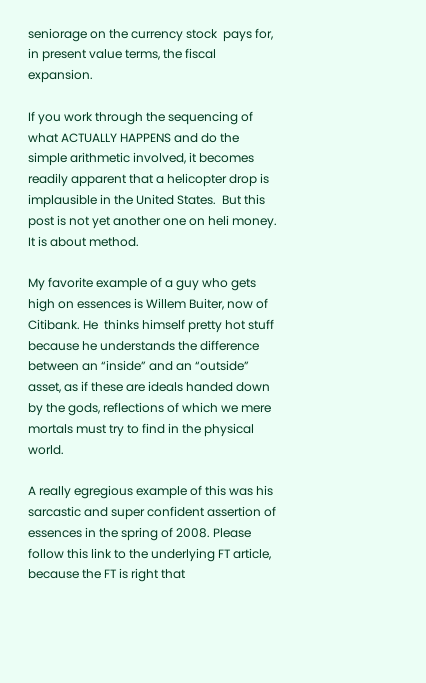seniorage on the currency stock  pays for, in present value terms, the fiscal expansion.

If you work through the sequencing of what ACTUALLY HAPPENS and do the simple arithmetic involved, it becomes readily apparent that a helicopter drop is implausible in the United States.  But this post is not yet another one on heli money. It is about method.

My favorite example of a guy who gets high on essences is Willem Buiter, now of Citibank. He  thinks himself pretty hot stuff because he understands the difference between an “inside” and an “outside” asset, as if these are ideals handed down by the gods, reflections of which we mere mortals must try to find in the physical world.

A really egregious example of this was his sarcastic and super confident assertion of essences in the spring of 2008. Please follow this link to the underlying FT article, because the FT is right that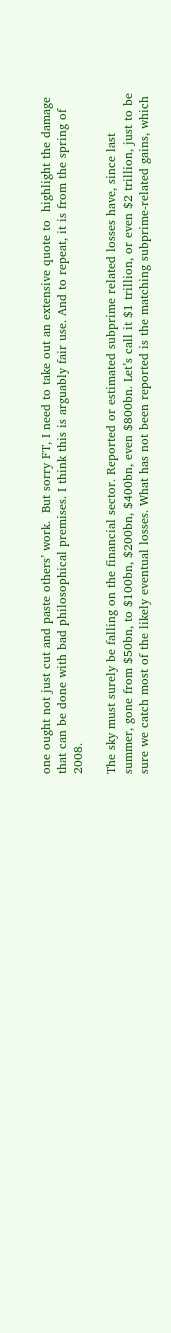one ought not just cut and paste others’ work.  But sorry FT, I need to take out an extensive quote to  highlight the damage that can be done with bad philosophical premises. I think this is arguably fair use. And to repeat, it is from the spring of 2008.

The sky must surely be falling on the financial sector. Reported or estimated subprime related losses have, since last summer, gone from $50bn, to $100bn, $200bn, $400bn, even $800bn. Let’s call it $1 trillion, or even $2 trillion, just to be sure we catch most of the likely eventual losses. What has not been reported is the matching subprime-related gains, which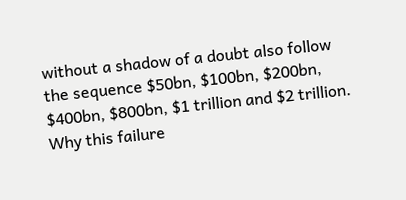without a shadow of a doubt also follow the sequence $50bn, $100bn, $200bn, $400bn, $800bn, $1 trillion and $2 trillion. Why this failure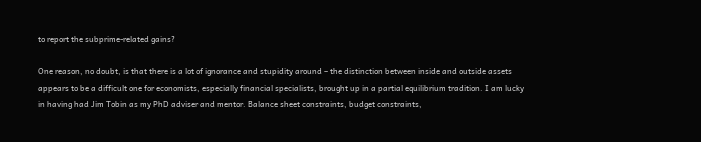to report the subprime-related gains?

One reason, no doubt, is that there is a lot of ignorance and stupidity around – the distinction between inside and outside assets appears to be a difficult one for economists, especially financial specialists, brought up in a partial equilibrium tradition. I am lucky in having had Jim Tobin as my PhD adviser and mentor. Balance sheet constraints, budget constraints,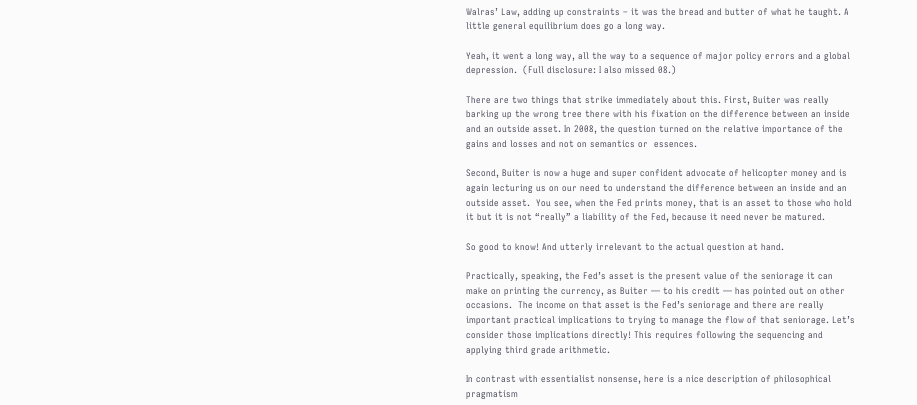Walras’ Law, adding up constraints – it was the bread and butter of what he taught. A little general equilibrium does go a long way.

Yeah, it went a long way, all the way to a sequence of major policy errors and a global depression.  (Full disclosure: I also missed 08.)

There are two things that strike immediately about this. First, Buiter was really barking up the wrong tree there with his fixation on the difference between an inside and an outside asset. In 2008, the question turned on the relative importance of the gains and losses and not on semantics or  essences.

Second, Buiter is now a huge and super confident advocate of helicopter money and is again lecturing us on our need to understand the difference between an inside and an outside asset.  You see, when the Fed prints money, that is an asset to those who hold it but it is not “really” a liability of the Fed, because it need never be matured.

So good to know! And utterly irrelevant to the actual question at hand.

Practically, speaking, the Fed’s asset is the present value of the seniorage it can make on printing the currency, as Buiter — to his credit — has pointed out on other occasions.  The income on that asset is the Fed’s seniorage and there are really important practical implications to trying to manage the flow of that seniorage. Let’s consider those implications directly! This requires following the sequencing and applying third grade arithmetic.

In contrast with essentialist nonsense, here is a nice description of philosophical pragmatism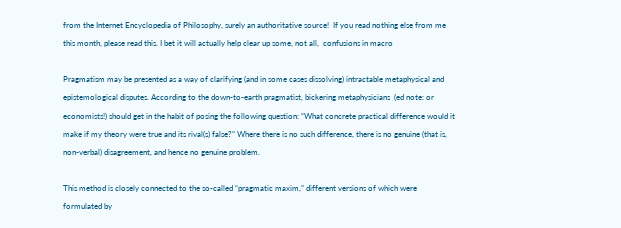from the Internet Encyclopedia of Philosophy, surely an authoritative source!  If you read nothing else from me this month, please read this. I bet it will actually help clear up some, not all,  confusions in macro

Pragmatism may be presented as a way of clarifying (and in some cases dissolving) intractable metaphysical and epistemological disputes. According to the down-to-earth pragmatist, bickering metaphysicians  (ed note: or economists!) should get in the habit of posing the following question: “What concrete practical difference would it make if my theory were true and its rival(s) false?” Where there is no such difference, there is no genuine (that is, non-verbal) disagreement, and hence no genuine problem.

This method is closely connected to the so-called “pragmatic maxim,” different versions of which were formulated by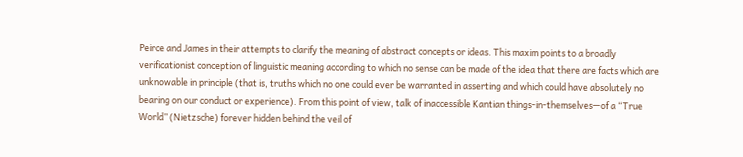Peirce and James in their attempts to clarify the meaning of abstract concepts or ideas. This maxim points to a broadly verificationist conception of linguistic meaning according to which no sense can be made of the idea that there are facts which are unknowable in principle (that is, truths which no one could ever be warranted in asserting and which could have absolutely no bearing on our conduct or experience). From this point of view, talk of inaccessible Kantian things-in-themselves—of a “True World” (Nietzsche) forever hidden behind the veil of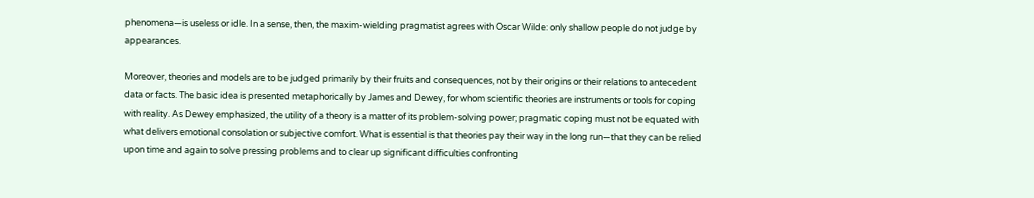phenomena—is useless or idle. In a sense, then, the maxim-wielding pragmatist agrees with Oscar Wilde: only shallow people do not judge by appearances.

Moreover, theories and models are to be judged primarily by their fruits and consequences, not by their origins or their relations to antecedent data or facts. The basic idea is presented metaphorically by James and Dewey, for whom scientific theories are instruments or tools for coping with reality. As Dewey emphasized, the utility of a theory is a matter of its problem-solving power; pragmatic coping must not be equated with what delivers emotional consolation or subjective comfort. What is essential is that theories pay their way in the long run—that they can be relied upon time and again to solve pressing problems and to clear up significant difficulties confronting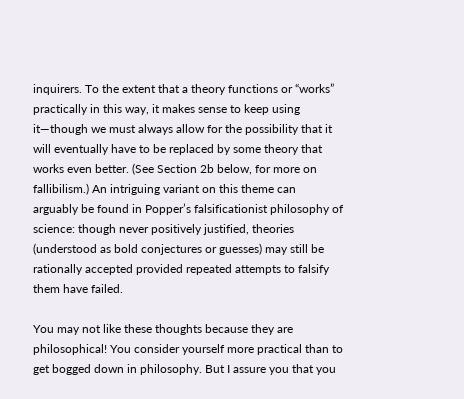inquirers. To the extent that a theory functions or “works” practically in this way, it makes sense to keep using it—though we must always allow for the possibility that it will eventually have to be replaced by some theory that works even better. (See Section 2b below, for more on fallibilism.) An intriguing variant on this theme can arguably be found in Popper’s falsificationist philosophy of science: though never positively justified, theories (understood as bold conjectures or guesses) may still be rationally accepted provided repeated attempts to falsify them have failed.

You may not like these thoughts because they are philosophical! You consider yourself more practical than to get bogged down in philosophy. But I assure you that you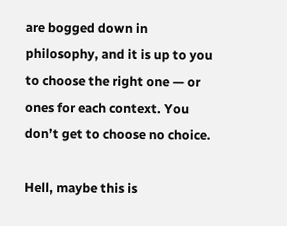are bogged down in philosophy, and it is up to you to choose the right one — or ones for each context. You don’t get to choose no choice.

Hell, maybe this is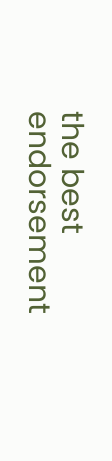the best endorsement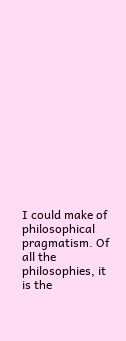I could make of philosophical pragmatism. Of all the philosophies, it is the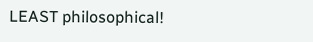LEAST philosophical!